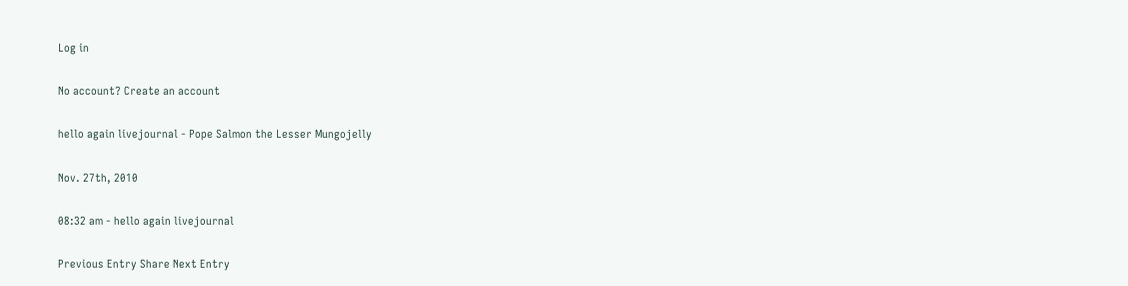Log in

No account? Create an account

hello again livejournal - Pope Salmon the Lesser Mungojelly

Nov. 27th, 2010

08:32 am - hello again livejournal

Previous Entry Share Next Entry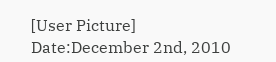[User Picture]
Date:December 2nd, 2010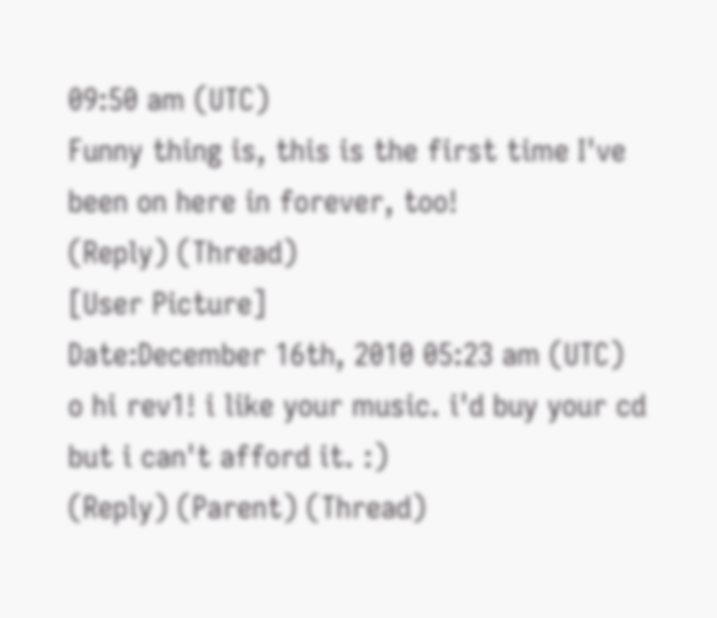09:50 am (UTC)
Funny thing is, this is the first time I've been on here in forever, too!
(Reply) (Thread)
[User Picture]
Date:December 16th, 2010 05:23 am (UTC)
o hi rev1! i like your music. i'd buy your cd but i can't afford it. :)
(Reply) (Parent) (Thread)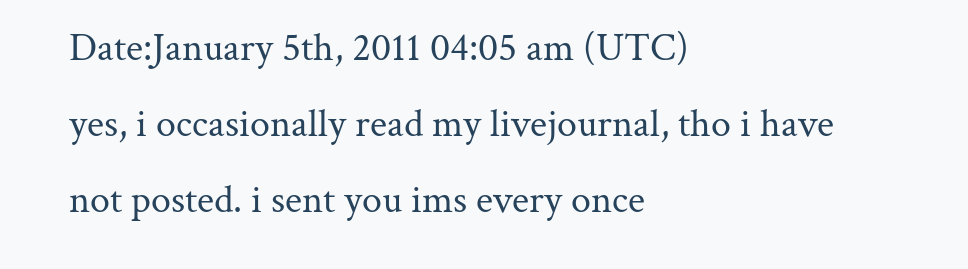Date:January 5th, 2011 04:05 am (UTC)
yes, i occasionally read my livejournal, tho i have not posted. i sent you ims every once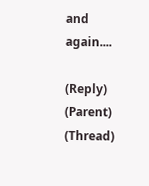and again....

(Reply) (Parent) (Thread)